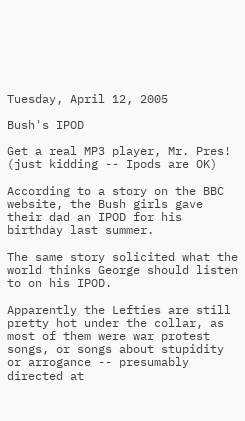Tuesday, April 12, 2005

Bush's IPOD

Get a real MP3 player, Mr. Pres! (just kidding -- Ipods are OK)

According to a story on the BBC website, the Bush girls gave their dad an IPOD for his birthday last summer.

The same story solicited what the world thinks George should listen to on his IPOD.

Apparently the Lefties are still pretty hot under the collar, as most of them were war protest songs, or songs about stupidity or arrogance -- presumably directed at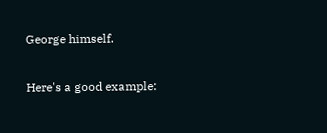George himself.

Here's a good example: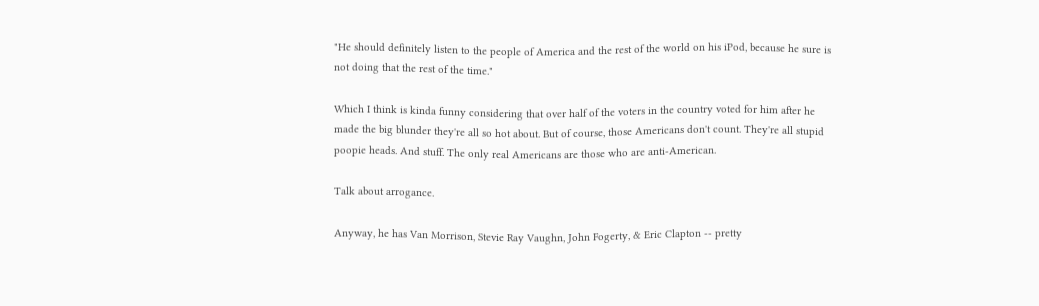"He should definitely listen to the people of America and the rest of the world on his iPod, because he sure is not doing that the rest of the time."

Which I think is kinda funny considering that over half of the voters in the country voted for him after he made the big blunder they're all so hot about. But of course, those Americans don't count. They're all stupid poopie heads. And stuff. The only real Americans are those who are anti-American.

Talk about arrogance.

Anyway, he has Van Morrison, Stevie Ray Vaughn, John Fogerty, & Eric Clapton -- pretty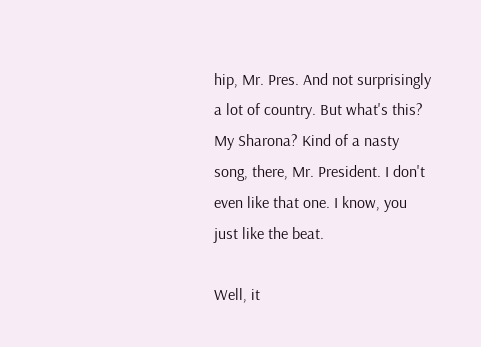hip, Mr. Pres. And not surprisingly a lot of country. But what's this? My Sharona? Kind of a nasty song, there, Mr. President. I don't even like that one. I know, you just like the beat.

Well, it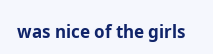was nice of the girls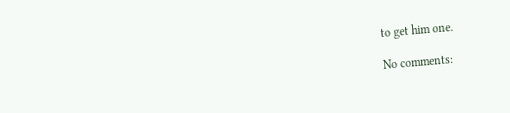to get him one.

No comments: